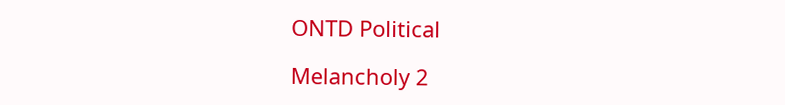ONTD Political

Melancholy 2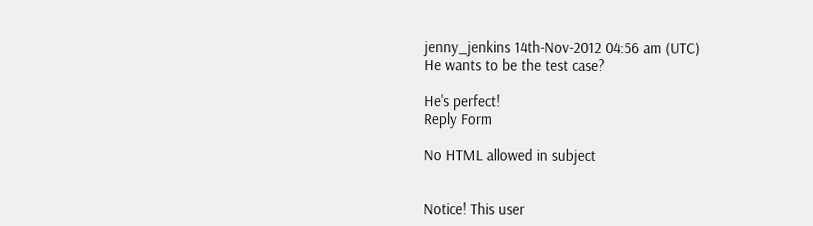jenny_jenkins 14th-Nov-2012 04:56 am (UTC)
He wants to be the test case?

He's perfect!
Reply Form

No HTML allowed in subject


Notice! This user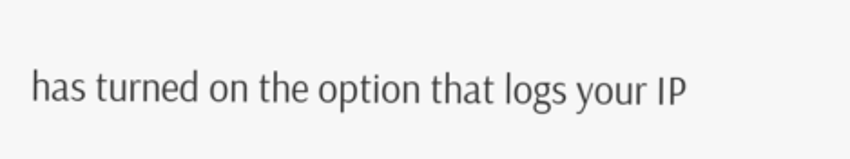has turned on the option that logs your IP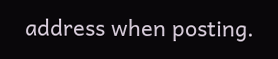address when posting.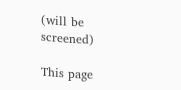(will be screened)

This page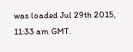was loaded Jul 29th 2015, 11:33 am GMT.